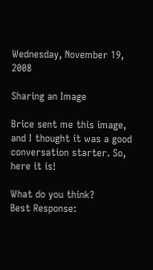Wednesday, November 19, 2008

Sharing an Image

Brice sent me this image, and I thought it was a good conversation starter. So, here it is!

What do you think?
Best Response: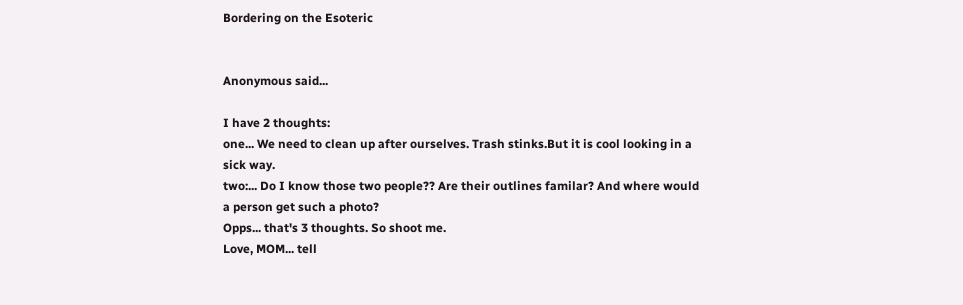Bordering on the Esoteric


Anonymous said...

I have 2 thoughts:
one... We need to clean up after ourselves. Trash stinks.But it is cool looking in a sick way.
two:... Do I know those two people?? Are their outlines familar? And where would a person get such a photo?
Opps... that's 3 thoughts. So shoot me.
Love, MOM... tell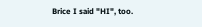Brice I said "HI", too.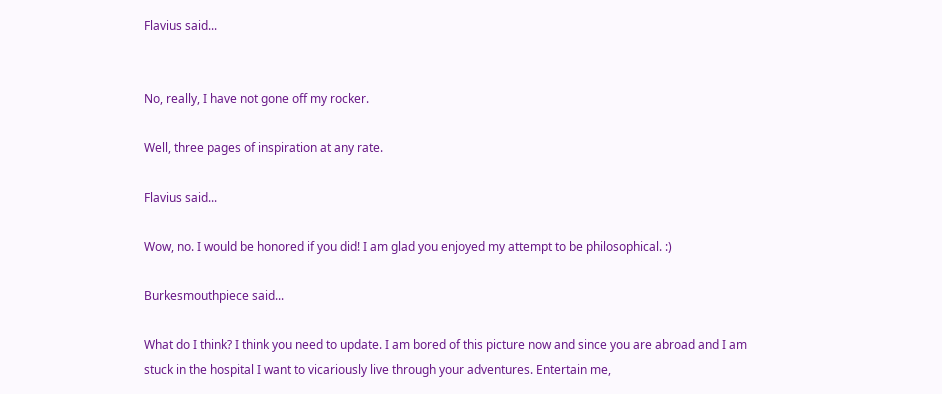Flavius said...


No, really, I have not gone off my rocker.

Well, three pages of inspiration at any rate.

Flavius said...

Wow, no. I would be honored if you did! I am glad you enjoyed my attempt to be philosophical. :)

Burkesmouthpiece said...

What do I think? I think you need to update. I am bored of this picture now and since you are abroad and I am stuck in the hospital I want to vicariously live through your adventures. Entertain me,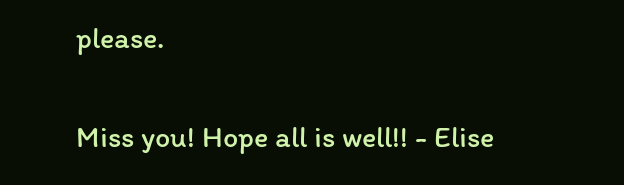please.


Miss you! Hope all is well!! - Elise